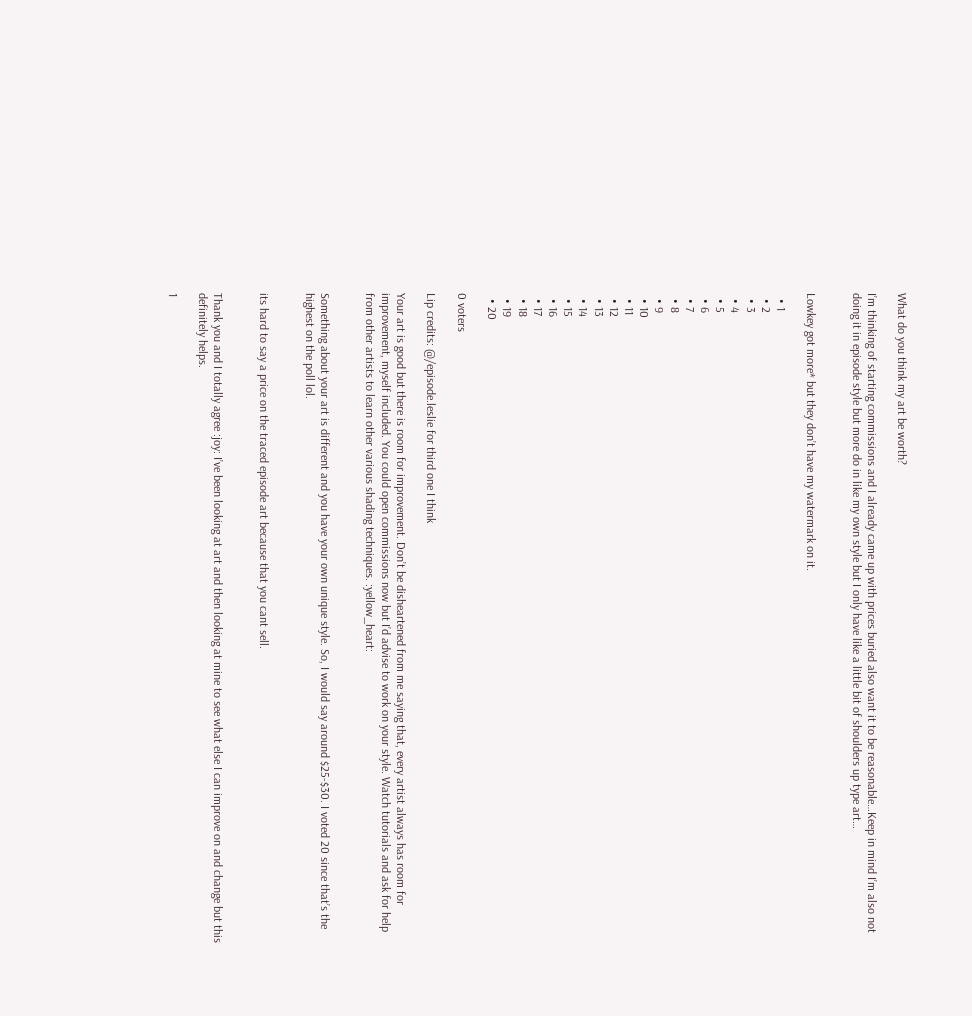What do you think my art be worth?

I’m thinking of starting commissions and I already came up with prices buried also want it to be reasonable…Keep in mind I’m also not doing it in episode style but more do in like my own style but I only have like a little bit of shoulders up type art…


Lowkey got more* but they don’t have my watermark on it.

  • 1
  • 2
  • 3
  • 4
  • 5
  • 6
  • 7
  • 8
  • 9
  • 10
  • 11
  • 12
  • 13
  • 14
  • 15
  • 16
  • 17
  • 18
  • 19
  • 20

0 voters

Lip credits: @/episode.leslie for third one I think

Your art is good but there is room for improvement. Don’t be disheartened from me saying that, every artist always has room for improvement, myself included. You could open commissions now but I’d advise to work on your style. Watch tutorials and ask for help from other artists to learn other various shading techniques. :yellow_heart:


Something about your art is different and you have your own unique style. So, I would say around $25-$30. I voted 20 since that’s the highest on the poll lol.


its hard to say a price on the traced episode art because that you cant sell.


Thank you and I totally agree :joy: I’ve been looking at art and then looking at mine to see what else I can improve on and change but this definitely helps.

1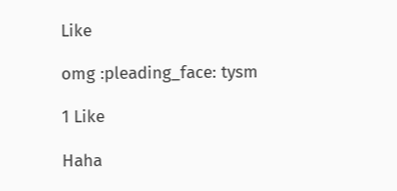Like

omg :pleading_face: tysm

1 Like

Haha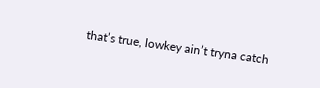that’s true, lowkey ain’t tryna catch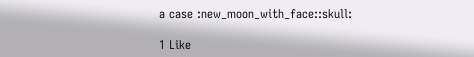a case :new_moon_with_face::skull:

1 Like